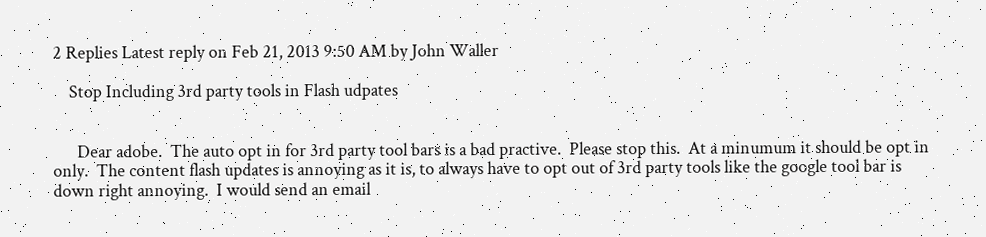2 Replies Latest reply on Feb 21, 2013 9:50 AM by John Waller

    Stop Including 3rd party tools in Flash udpates


      Dear adobe.  The auto opt in for 3rd party tool bars is a bad practive.  Please stop this.  At a minumum it should be opt in only.  The content flash updates is annoying as it is, to always have to opt out of 3rd party tools like the google tool bar is down right annoying.  I would send an email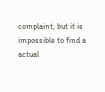complaint, but it is impossible to find a actual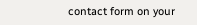contact form on your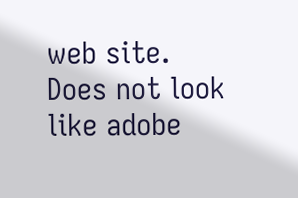web site.  Does not look like adobe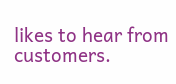likes to hear from customers.